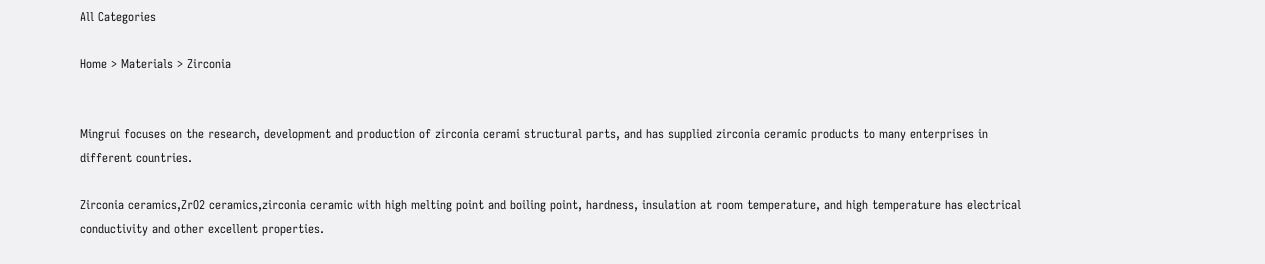All Categories

Home > Materials > Zirconia


Mingrui focuses on the research, development and production of zirconia cerami structural parts, and has supplied zirconia ceramic products to many enterprises in different countries.

Zirconia ceramics,ZrO2 ceramics,zirconia ceramic with high melting point and boiling point, hardness, insulation at room temperature, and high temperature has electrical conductivity and other excellent properties.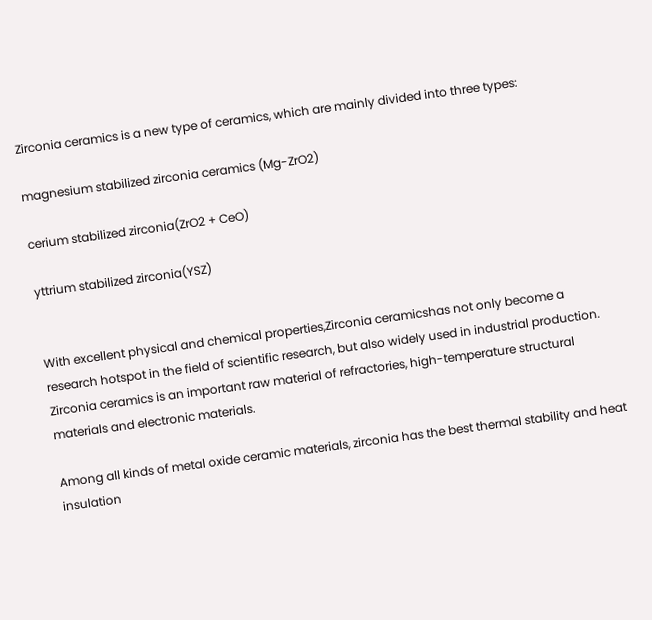Zirconia ceramics is a new type of ceramics, which are mainly divided into three types:

magnesium stabilized zirconia ceramics (Mg-ZrO2)

cerium stabilized zirconia(ZrO2 + CeO)

yttrium stabilized zirconia(YSZ)


With excellent physical and chemical properties,Zirconia ceramicshas not only become a research hotspot in the field of scientific research, but also widely used in industrial production. Zirconia ceramics is an important raw material of refractories, high-temperature structural materials and electronic materials.

Among all kinds of metal oxide ceramic materials, zirconia has the best thermal stability and heat insulation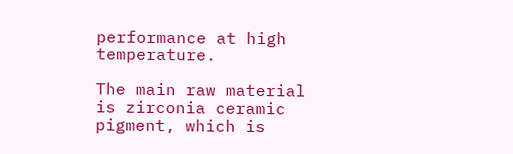performance at high temperature.

The main raw material is zirconia ceramic pigment, which is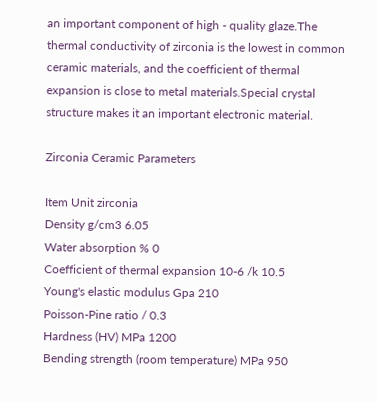an important component of high - quality glaze.The thermal conductivity of zirconia is the lowest in common ceramic materials, and the coefficient of thermal expansion is close to metal materials.Special crystal structure makes it an important electronic material.

Zirconia Ceramic Parameters

Item Unit zirconia
Density g/cm3 6.05
Water absorption % 0
Coefficient of thermal expansion 10-6 /k 10.5
Young's elastic modulus Gpa 210
Poisson-Pine ratio / 0.3
Hardness (HV) MPa 1200
Bending strength (room temperature) MPa 950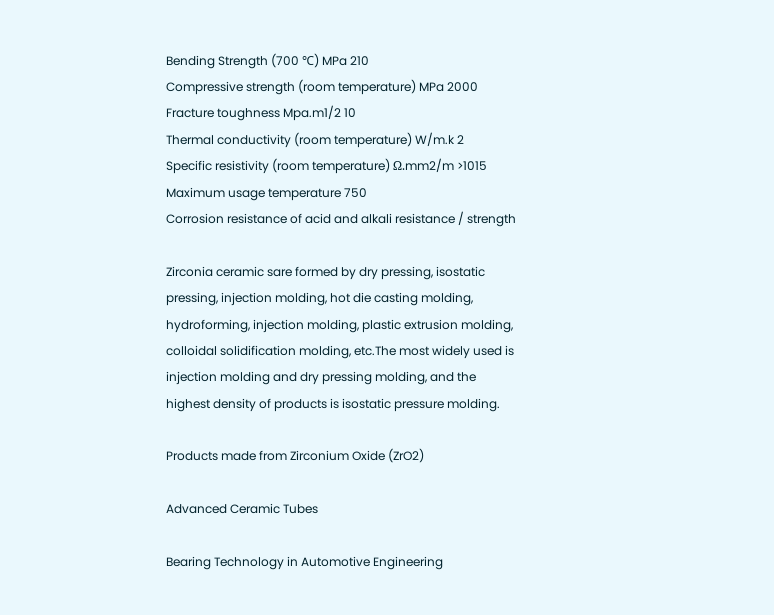Bending Strength (700 ℃) MPa 210
Compressive strength (room temperature) MPa 2000
Fracture toughness Mpa.m1/2 10
Thermal conductivity (room temperature) W/m.k 2
Specific resistivity (room temperature) Ω.mm2/m >1015
Maximum usage temperature 750
Corrosion resistance of acid and alkali resistance / strength

Zirconia ceramic sare formed by dry pressing, isostatic pressing, injection molding, hot die casting molding, hydroforming, injection molding, plastic extrusion molding, colloidal solidification molding, etc.The most widely used is injection molding and dry pressing molding, and the highest density of products is isostatic pressure molding.

Products made from Zirconium Oxide (ZrO2)

Advanced Ceramic Tubes

Bearing Technology in Automotive Engineering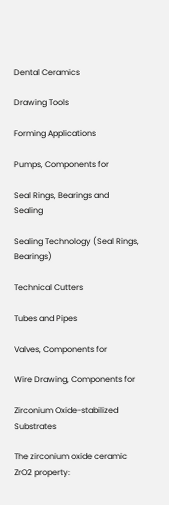Dental Ceramics

Drawing Tools

Forming Applications

Pumps, Components for

Seal Rings, Bearings and Sealing

Sealing Technology (Seal Rings, Bearings)

Technical Cutters

Tubes and Pipes

Valves, Components for

Wire Drawing, Components for

Zirconium Oxide-stabilized Substrates

The zirconium oxide ceramic ZrO2 property: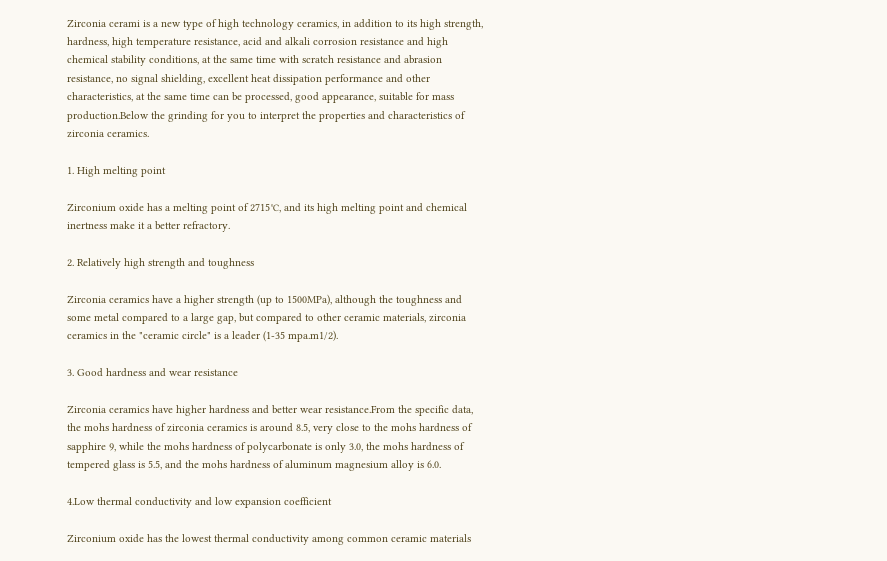Zirconia cerami is a new type of high technology ceramics, in addition to its high strength, hardness, high temperature resistance, acid and alkali corrosion resistance and high chemical stability conditions, at the same time with scratch resistance and abrasion resistance, no signal shielding, excellent heat dissipation performance and other characteristics, at the same time can be processed, good appearance, suitable for mass production.Below the grinding for you to interpret the properties and characteristics of zirconia ceramics.

1. High melting point

Zirconium oxide has a melting point of 2715℃, and its high melting point and chemical inertness make it a better refractory.

2. Relatively high strength and toughness

Zirconia ceramics have a higher strength (up to 1500MPa), although the toughness and some metal compared to a large gap, but compared to other ceramic materials, zirconia ceramics in the "ceramic circle" is a leader (1-35 mpa.m1/2).

3. Good hardness and wear resistance

Zirconia ceramics have higher hardness and better wear resistance.From the specific data, the mohs hardness of zirconia ceramics is around 8.5, very close to the mohs hardness of sapphire 9, while the mohs hardness of polycarbonate is only 3.0, the mohs hardness of tempered glass is 5.5, and the mohs hardness of aluminum magnesium alloy is 6.0.

4.Low thermal conductivity and low expansion coefficient

Zirconium oxide has the lowest thermal conductivity among common ceramic materials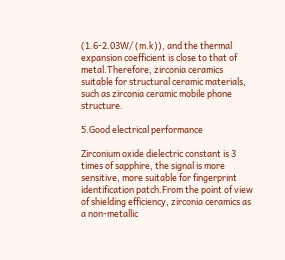(1.6-2.03W/ (m.k)), and the thermal expansion coefficient is close to that of metal.Therefore, zirconia ceramics suitable for structural ceramic materials, such as zirconia ceramic mobile phone structure.

5.Good electrical performance

Zirconium oxide dielectric constant is 3 times of sapphire, the signal is more sensitive, more suitable for fingerprint identification patch.From the point of view of shielding efficiency, zirconia ceramics as a non-metallic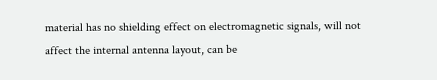material has no shielding effect on electromagnetic signals, will not affect the internal antenna layout, can be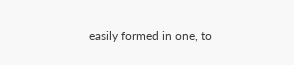easily formed in one, to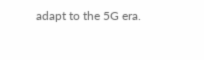adapt to the 5G era.